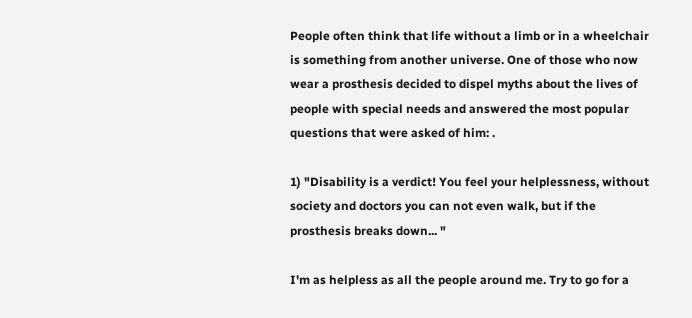People often think that life without a limb or in a wheelchair is something from another universe. One of those who now wear a prosthesis decided to dispel myths about the lives of people with special needs and answered the most popular questions that were asked of him: .

1) "Disability is a verdict! You feel your helplessness, without society and doctors you can not even walk, but if the prosthesis breaks down... "

I'm as helpless as all the people around me. Try to go for a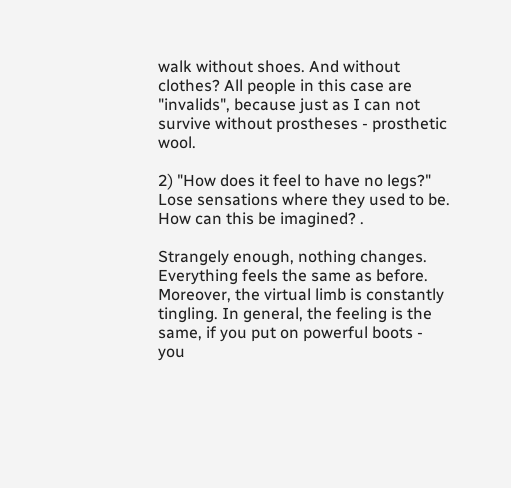walk without shoes. And without clothes? All people in this case are "invalids", because just as I can not survive without prostheses - prosthetic wool.

2) "How does it feel to have no legs?" Lose sensations where they used to be. How can this be imagined? .

Strangely enough, nothing changes. Everything feels the same as before. Moreover, the virtual limb is constantly tingling. In general, the feeling is the same, if you put on powerful boots - you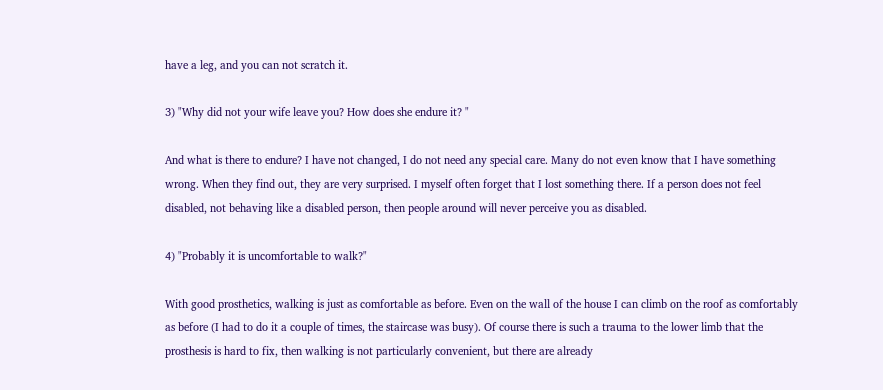have a leg, and you can not scratch it.

3) "Why did not your wife leave you? How does she endure it? "

And what is there to endure? I have not changed, I do not need any special care. Many do not even know that I have something wrong. When they find out, they are very surprised. I myself often forget that I lost something there. If a person does not feel disabled, not behaving like a disabled person, then people around will never perceive you as disabled.

4) "Probably it is uncomfortable to walk?"

With good prosthetics, walking is just as comfortable as before. Even on the wall of the house I can climb on the roof as comfortably as before (I had to do it a couple of times, the staircase was busy). Of course there is such a trauma to the lower limb that the prosthesis is hard to fix, then walking is not particularly convenient, but there are already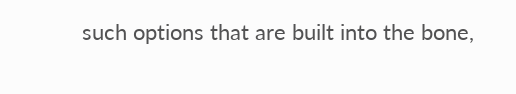such options that are built into the bone,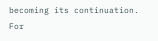becoming its continuation. For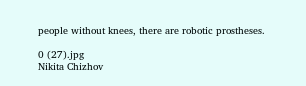people without knees, there are robotic prostheses.

0 (27).jpg
Nikita Chizhov